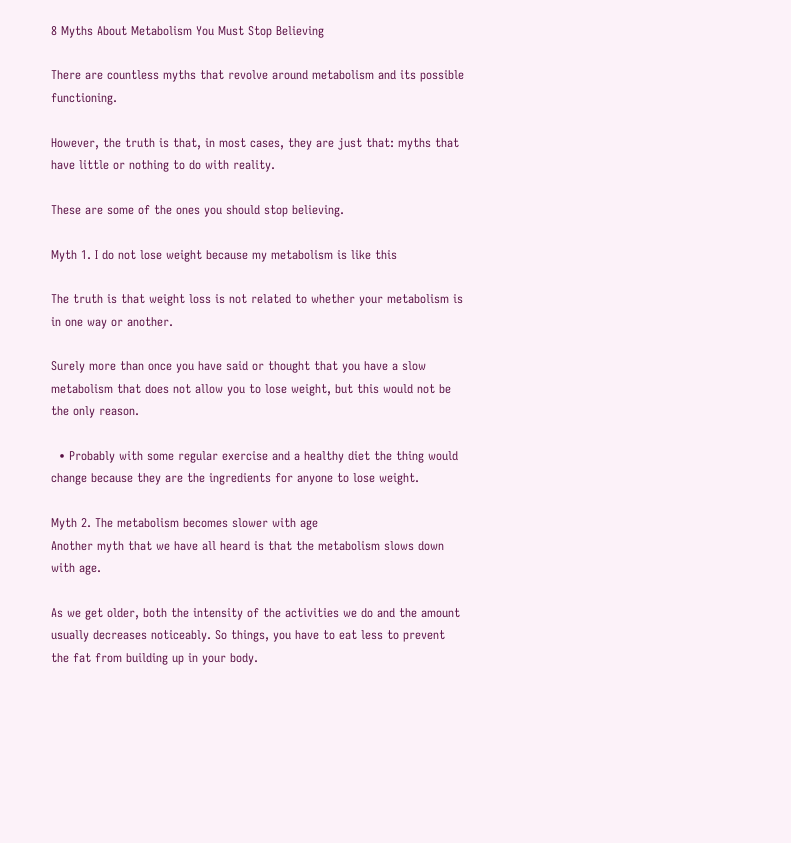8 Myths About Metabolism You Must Stop Believing

There are countless myths that revolve around metabolism and its possible functioning.

However, the truth is that, in most cases, they are just that: myths that have little or nothing to do with reality.

These are some of the ones you should stop believing.

Myth 1. I do not lose weight because my metabolism is like this

The truth is that weight loss is not related to whether your metabolism is in one way or another.

Surely more than once you have said or thought that you have a slow metabolism that does not allow you to lose weight, but this would not be the only reason.

  • Probably with some regular exercise and a healthy diet the thing would change because they are the ingredients for anyone to lose weight.

Myth 2. The metabolism becomes slower with age
Another myth that we have all heard is that the metabolism slows down with age.

As we get older, both the intensity of the activities we do and the amount usually decreases noticeably. So things, you have to eat less to prevent the fat from building up in your body.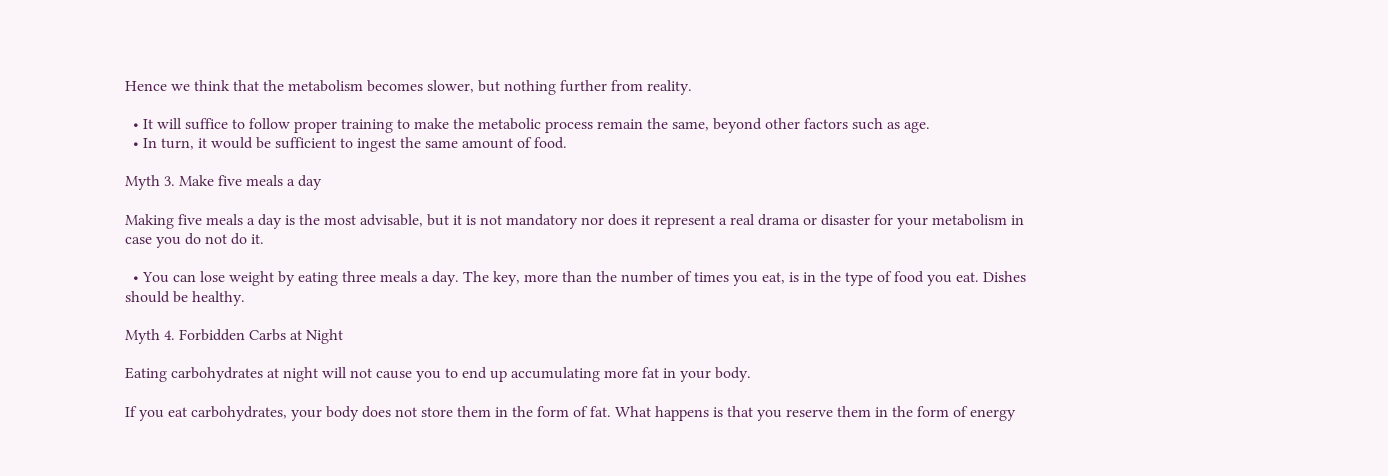Hence we think that the metabolism becomes slower, but nothing further from reality.

  • It will suffice to follow proper training to make the metabolic process remain the same, beyond other factors such as age.
  • In turn, it would be sufficient to ingest the same amount of food.

Myth 3. Make five meals a day

Making five meals a day is the most advisable, but it is not mandatory nor does it represent a real drama or disaster for your metabolism in case you do not do it.

  • You can lose weight by eating three meals a day. The key, more than the number of times you eat, is in the type of food you eat. Dishes should be healthy.

Myth 4. Forbidden Carbs at Night

Eating carbohydrates at night will not cause you to end up accumulating more fat in your body.

If you eat carbohydrates, your body does not store them in the form of fat. What happens is that you reserve them in the form of energy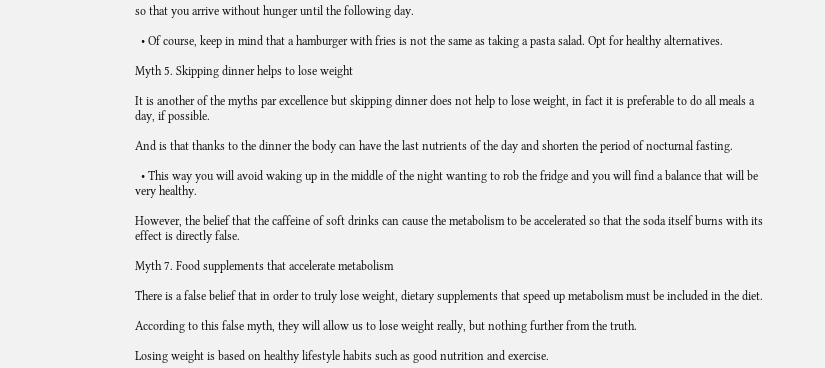so that you arrive without hunger until the following day.

  • Of course, keep in mind that a hamburger with fries is not the same as taking a pasta salad. Opt for healthy alternatives.

Myth 5. Skipping dinner helps to lose weight

It is another of the myths par excellence but skipping dinner does not help to lose weight, in fact it is preferable to do all meals a day, if possible.

And is that thanks to the dinner the body can have the last nutrients of the day and shorten the period of nocturnal fasting.

  • This way you will avoid waking up in the middle of the night wanting to rob the fridge and you will find a balance that will be very healthy.

However, the belief that the caffeine of soft drinks can cause the metabolism to be accelerated so that the soda itself burns with its effect is directly false.

Myth 7. Food supplements that accelerate metabolism

There is a false belief that in order to truly lose weight, dietary supplements that speed up metabolism must be included in the diet.

According to this false myth, they will allow us to lose weight really, but nothing further from the truth.

Losing weight is based on healthy lifestyle habits such as good nutrition and exercise.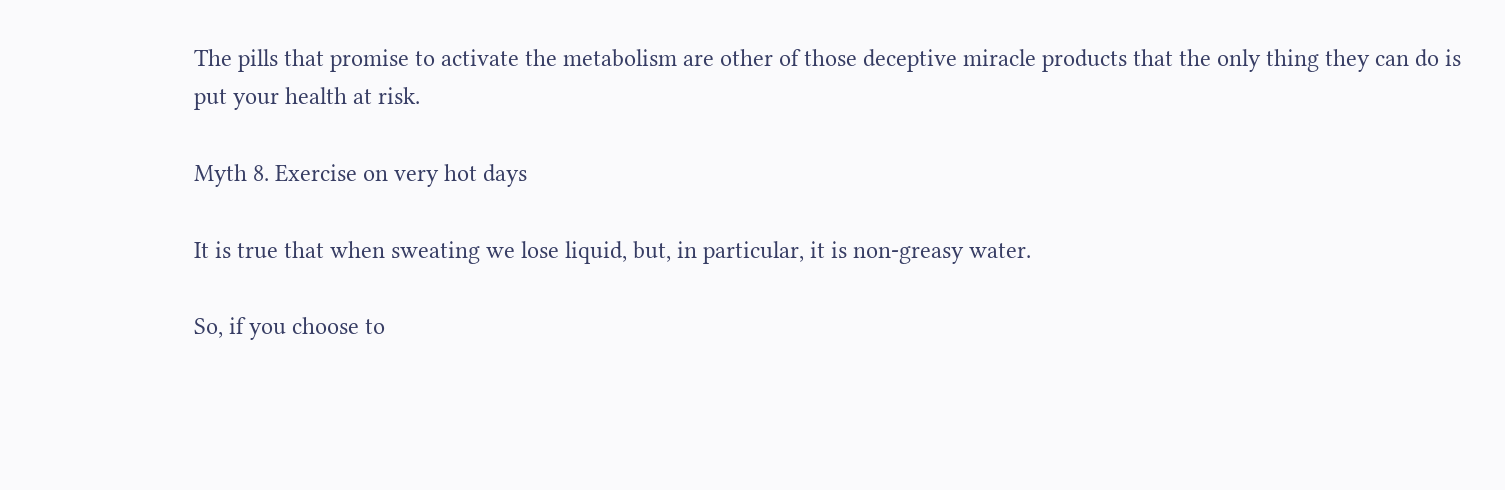The pills that promise to activate the metabolism are other of those deceptive miracle products that the only thing they can do is put your health at risk.

Myth 8. Exercise on very hot days

It is true that when sweating we lose liquid, but, in particular, it is non-greasy water.

So, if you choose to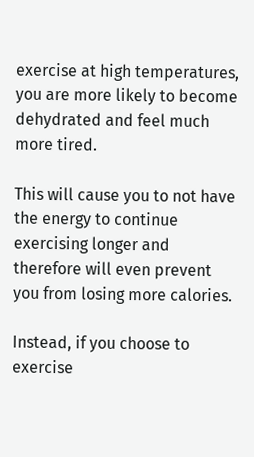exercise at high temperatures, you are more likely to become dehydrated and feel much more tired.

This will cause you to not have the energy to continue exercising longer and therefore will even prevent you from losing more calories.

Instead, if you choose to exercise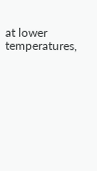at lower temperatures,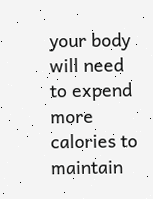your body will need to expend more calories to maintain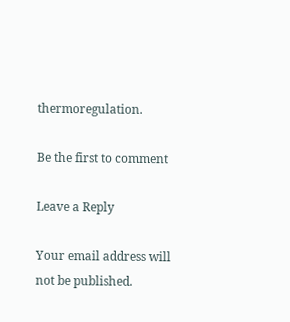thermoregulation.

Be the first to comment

Leave a Reply

Your email address will not be published.